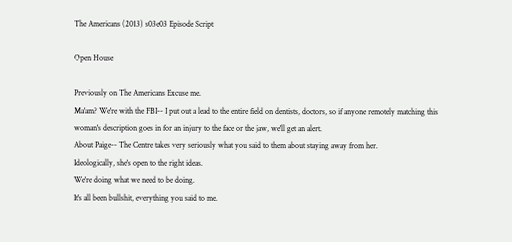The Americans (2013) s03e03 Episode Script

Open House

Previously on The Americans Excuse me.
Ma'am? We're with the FBI-- I put out a lead to the entire field on dentists, doctors, so if anyone remotely matching this woman's description goes in for an injury to the face or the jaw, we'll get an alert.
About Paige-- The Centre takes very seriously what you said to them about staying away from her.
Ideologically, she's open to the right ideas.
We're doing what we need to be doing.
It's all been bullshit, everything you said to me.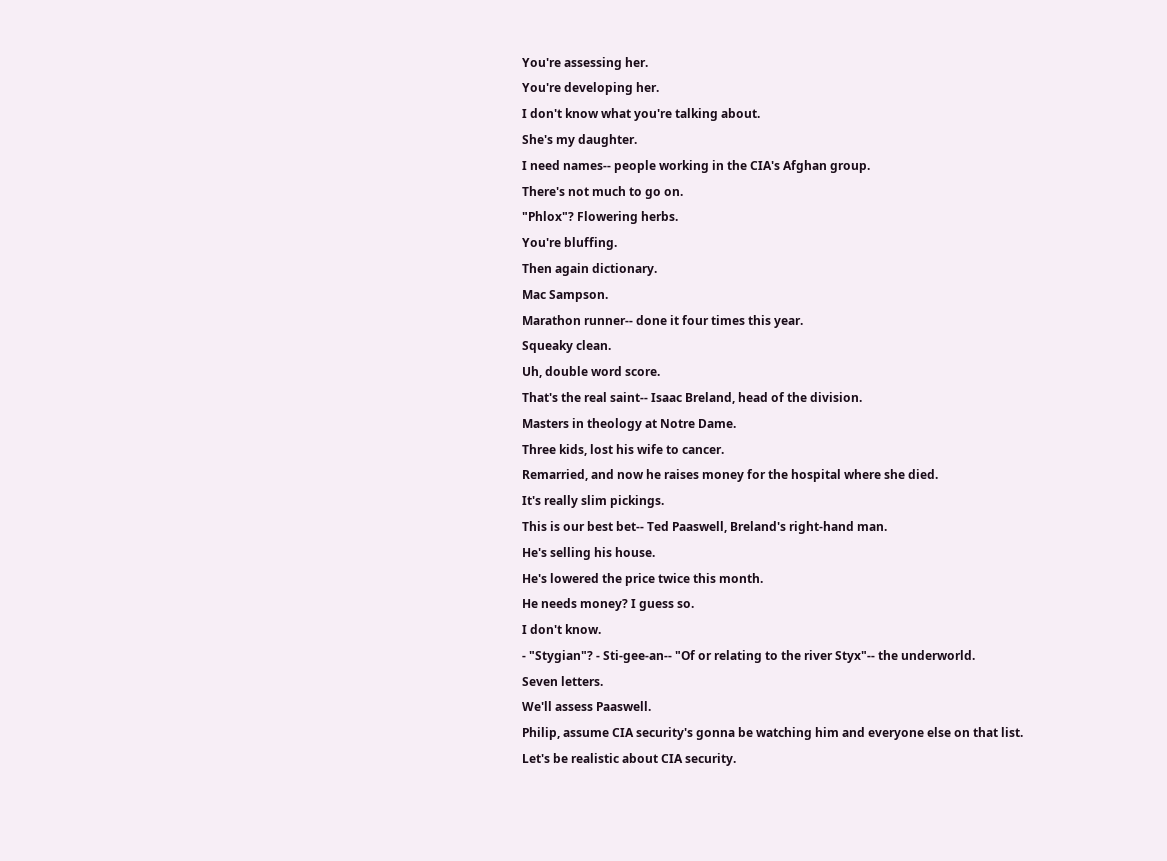You're assessing her.
You're developing her.
I don't know what you're talking about.
She's my daughter.
I need names-- people working in the CIA's Afghan group.
There's not much to go on.
"Phlox"? Flowering herbs.
You're bluffing.
Then again dictionary.
Mac Sampson.
Marathon runner-- done it four times this year.
Squeaky clean.
Uh, double word score.
That's the real saint-- Isaac Breland, head of the division.
Masters in theology at Notre Dame.
Three kids, lost his wife to cancer.
Remarried, and now he raises money for the hospital where she died.
It's really slim pickings.
This is our best bet-- Ted Paaswell, Breland's right-hand man.
He's selling his house.
He's lowered the price twice this month.
He needs money? I guess so.
I don't know.
- "Stygian"? - Sti-gee-an-- "Of or relating to the river Styx"-- the underworld.
Seven letters.
We'll assess Paaswell.
Philip, assume CIA security's gonna be watching him and everyone else on that list.
Let's be realistic about CIA security.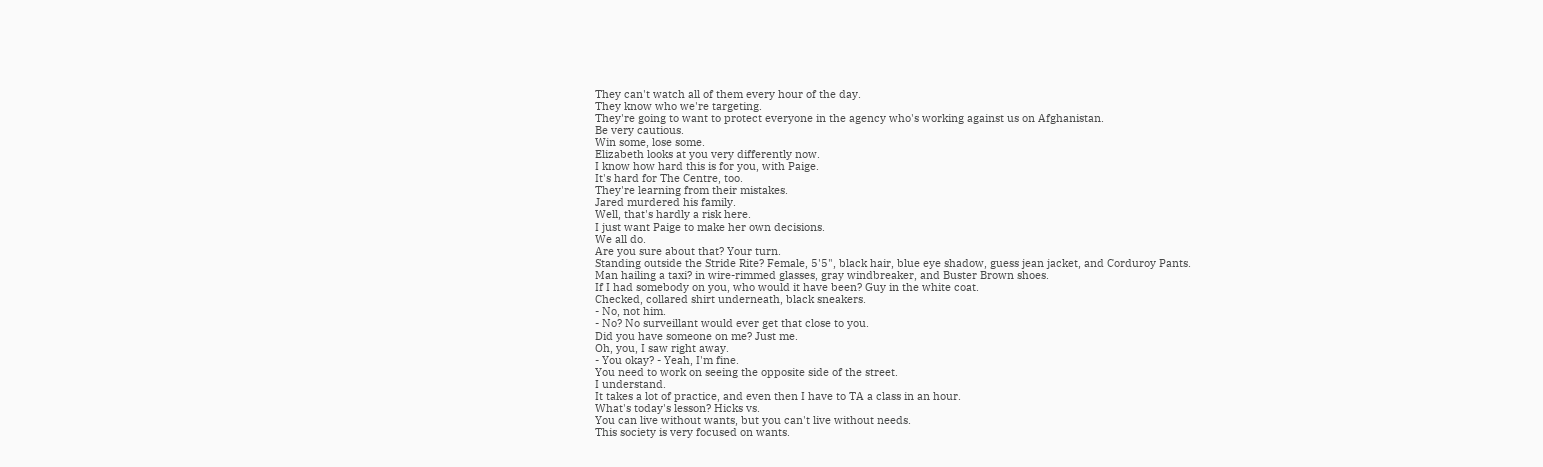They can't watch all of them every hour of the day.
They know who we're targeting.
They're going to want to protect everyone in the agency who's working against us on Afghanistan.
Be very cautious.
Win some, lose some.
Elizabeth looks at you very differently now.
I know how hard this is for you, with Paige.
It's hard for The Centre, too.
They're learning from their mistakes.
Jared murdered his family.
Well, that's hardly a risk here.
I just want Paige to make her own decisions.
We all do.
Are you sure about that? Your turn.
Standing outside the Stride Rite? Female, 5'5", black hair, blue eye shadow, guess jean jacket, and Corduroy Pants.
Man hailing a taxi? in wire-rimmed glasses, gray windbreaker, and Buster Brown shoes.
If I had somebody on you, who would it have been? Guy in the white coat.
Checked, collared shirt underneath, black sneakers.
- No, not him.
- No? No surveillant would ever get that close to you.
Did you have someone on me? Just me.
Oh, you, I saw right away.
- You okay? - Yeah, I'm fine.
You need to work on seeing the opposite side of the street.
I understand.
It takes a lot of practice, and even then I have to TA a class in an hour.
What's today's lesson? Hicks vs.
You can live without wants, but you can't live without needs.
This society is very focused on wants.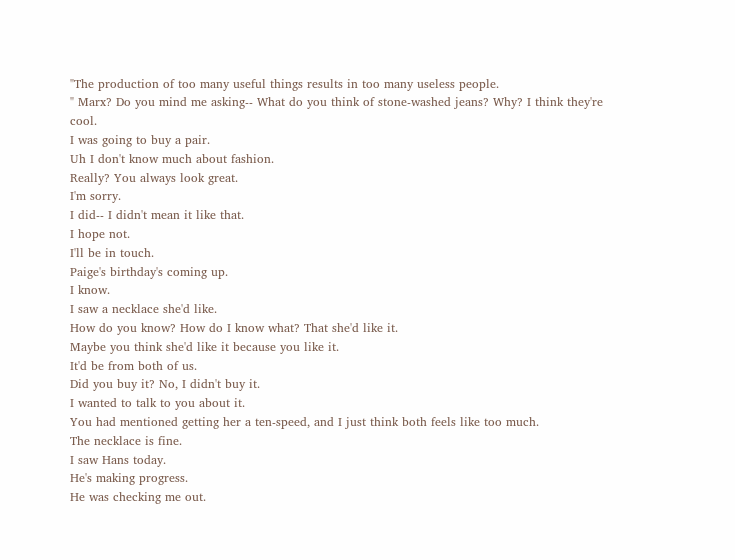"The production of too many useful things results in too many useless people.
" Marx? Do you mind me asking-- What do you think of stone-washed jeans? Why? I think they're cool.
I was going to buy a pair.
Uh I don't know much about fashion.
Really? You always look great.
I'm sorry.
I did-- I didn't mean it like that.
I hope not.
I'll be in touch.
Paige's birthday's coming up.
I know.
I saw a necklace she'd like.
How do you know? How do I know what? That she'd like it.
Maybe you think she'd like it because you like it.
It'd be from both of us.
Did you buy it? No, I didn't buy it.
I wanted to talk to you about it.
You had mentioned getting her a ten-speed, and I just think both feels like too much.
The necklace is fine.
I saw Hans today.
He's making progress.
He was checking me out.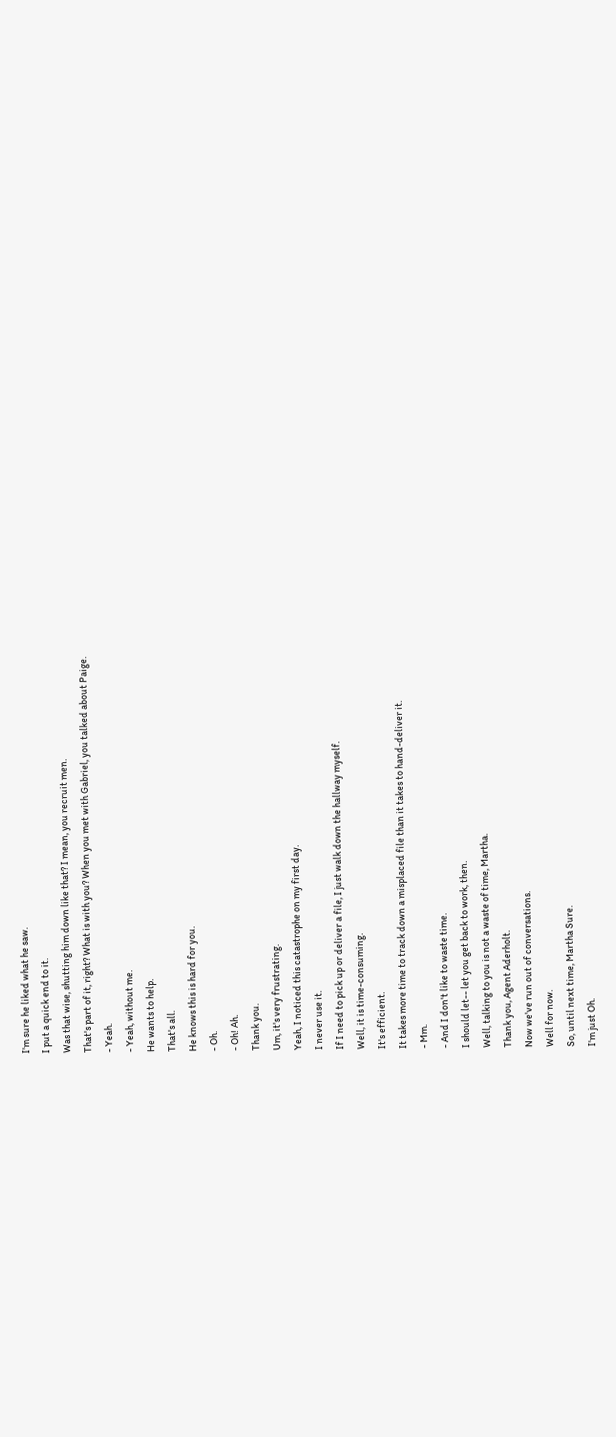I'm sure he liked what he saw.
I put a quick end to it.
Was that wise, shutting him down like that? I mean, you recruit men.
That's part of it, right? What is with you? When you met with Gabriel, you talked about Paige.
- Yeah.
- Yeah, without me.
He wants to help.
That's all.
He knows this is hard for you.
- Oh.
- Oh! Ah.
Thank you.
Um, it's very frustrating.
Yeah, I noticed this catastrophe on my first day.
I never use it.
If I need to pick up or deliver a file, I just walk down the hallway myself.
Well, it is time-consuming.
It's efficient.
It takes more time to track down a misplaced file than it takes to hand-deliver it.
- Mm.
- And I don't like to waste time.
I should let-- let you get back to work, then.
Well, talking to you is not a waste of time, Martha.
Thank you, Agent Aderholt.
Now we've run out of conversations.
Well for now.
So, until next time, Martha Sure.
I'm just Oh.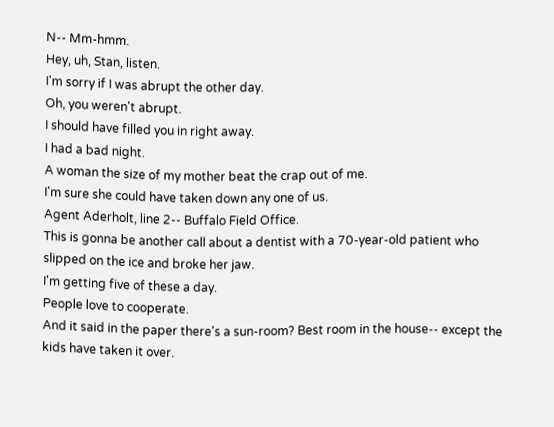N-- Mm-hmm.
Hey, uh, Stan, listen.
I'm sorry if I was abrupt the other day.
Oh, you weren't abrupt.
I should have filled you in right away.
I had a bad night.
A woman the size of my mother beat the crap out of me.
I'm sure she could have taken down any one of us.
Agent Aderholt, line 2-- Buffalo Field Office.
This is gonna be another call about a dentist with a 70-year-old patient who slipped on the ice and broke her jaw.
I'm getting five of these a day.
People love to cooperate.
And it said in the paper there's a sun-room? Best room in the house-- except the kids have taken it over.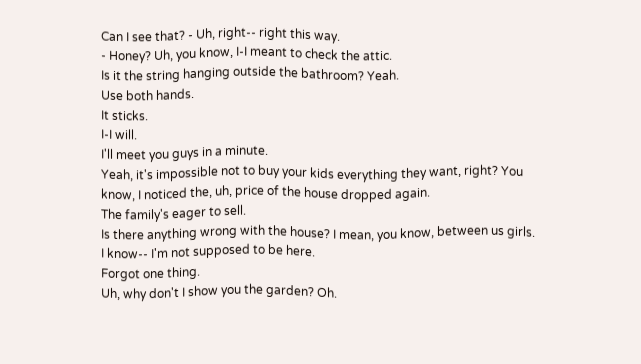Can I see that? - Uh, right-- right this way.
- Honey? Uh, you know, I-I meant to check the attic.
Is it the string hanging outside the bathroom? Yeah.
Use both hands.
It sticks.
I-I will.
I'll meet you guys in a minute.
Yeah, it's impossible not to buy your kids everything they want, right? You know, I noticed the, uh, price of the house dropped again.
The family's eager to sell.
Is there anything wrong with the house? I mean, you know, between us girls.
I know-- I'm not supposed to be here.
Forgot one thing.
Uh, why don't I show you the garden? Oh.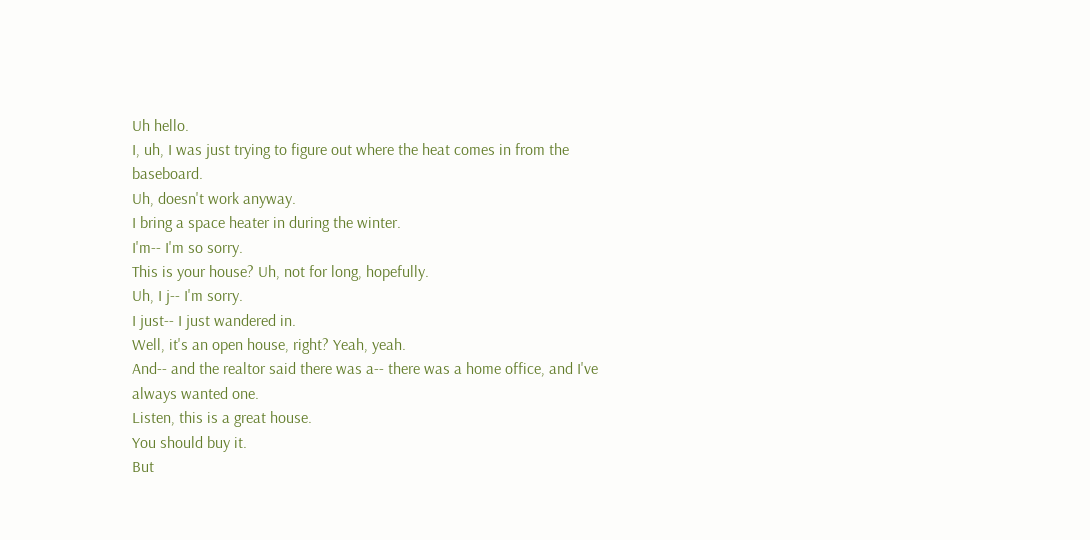Uh hello.
I, uh, I was just trying to figure out where the heat comes in from the baseboard.
Uh, doesn't work anyway.
I bring a space heater in during the winter.
I'm-- I'm so sorry.
This is your house? Uh, not for long, hopefully.
Uh, I j-- I'm sorry.
I just-- I just wandered in.
Well, it's an open house, right? Yeah, yeah.
And-- and the realtor said there was a-- there was a home office, and I've always wanted one.
Listen, this is a great house.
You should buy it.
But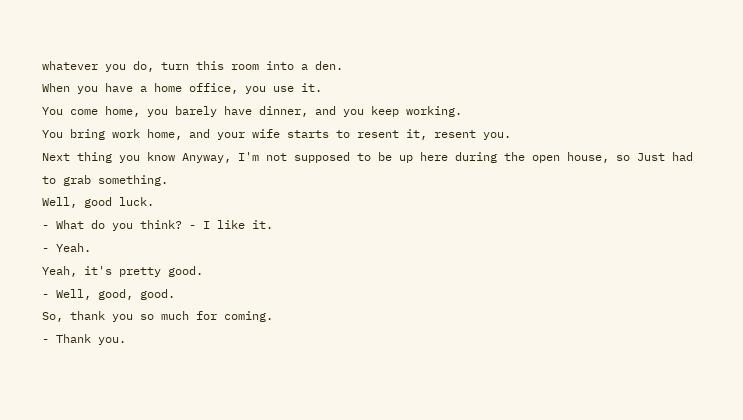whatever you do, turn this room into a den.
When you have a home office, you use it.
You come home, you barely have dinner, and you keep working.
You bring work home, and your wife starts to resent it, resent you.
Next thing you know Anyway, I'm not supposed to be up here during the open house, so Just had to grab something.
Well, good luck.
- What do you think? - I like it.
- Yeah.
Yeah, it's pretty good.
- Well, good, good.
So, thank you so much for coming.
- Thank you.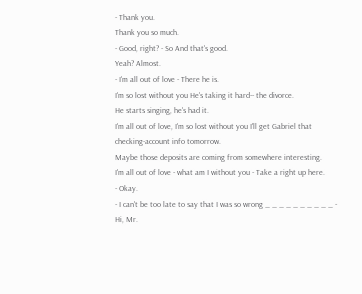- Thank you.
Thank you so much.
- Good, right? - So And that's good.
Yeah? Almost.
- I'm all out of love - There he is.
I'm so lost without you He's taking it hard-- the divorce.
He starts singing, he's had it.
I'm all out of love, I'm so lost without you I'll get Gabriel that checking-account info tomorrow.
Maybe those deposits are coming from somewhere interesting.
I'm all out of love - what am I without you - Take a right up here.
- Okay.
- I can't be too late to say that I was so wrong _ _ _ _ _ _ _ _ _ _ - Hi, Mr.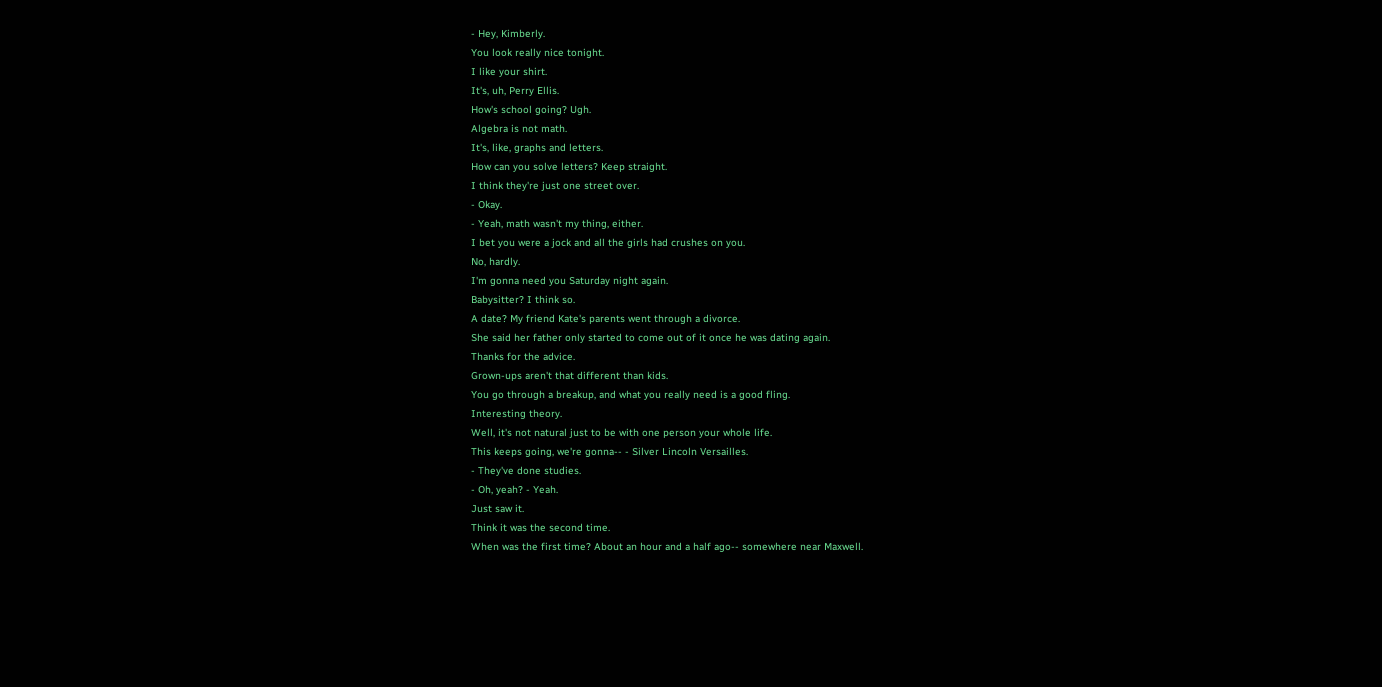- Hey, Kimberly.
You look really nice tonight.
I like your shirt.
It's, uh, Perry Ellis.
How's school going? Ugh.
Algebra is not math.
It's, like, graphs and letters.
How can you solve letters? Keep straight.
I think they're just one street over.
- Okay.
- Yeah, math wasn't my thing, either.
I bet you were a jock and all the girls had crushes on you.
No, hardly.
I'm gonna need you Saturday night again.
Babysitter? I think so.
A date? My friend Kate's parents went through a divorce.
She said her father only started to come out of it once he was dating again.
Thanks for the advice.
Grown-ups aren't that different than kids.
You go through a breakup, and what you really need is a good fling.
Interesting theory.
Well, it's not natural just to be with one person your whole life.
This keeps going, we're gonna-- - Silver Lincoln Versailles.
- They've done studies.
- Oh, yeah? - Yeah.
Just saw it.
Think it was the second time.
When was the first time? About an hour and a half ago-- somewhere near Maxwell.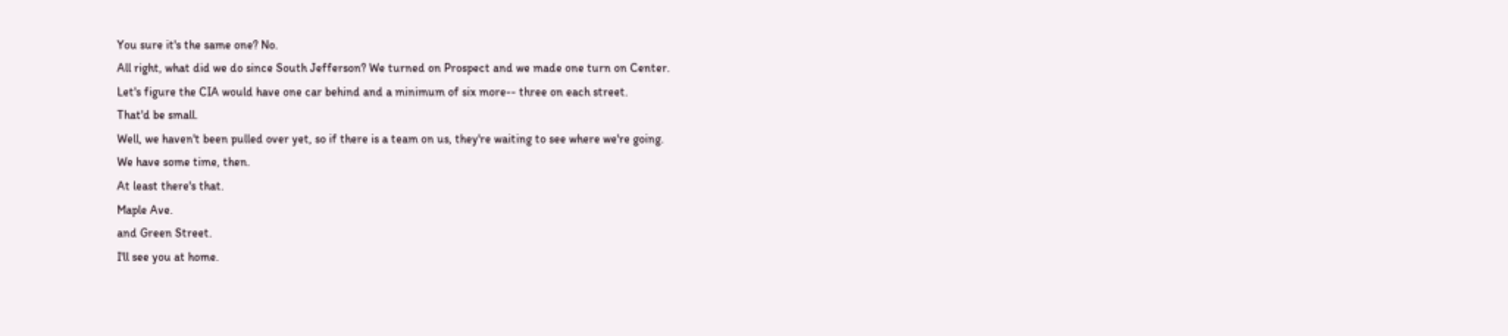You sure it's the same one? No.
All right, what did we do since South Jefferson? We turned on Prospect and we made one turn on Center.
Let's figure the CIA would have one car behind and a minimum of six more-- three on each street.
That'd be small.
Well, we haven't been pulled over yet, so if there is a team on us, they're waiting to see where we're going.
We have some time, then.
At least there's that.
Maple Ave.
and Green Street.
I'll see you at home.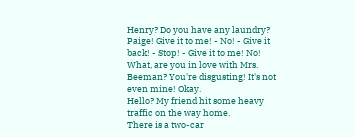Henry? Do you have any laundry? Paige! Give it to me! - No! - Give it back! - Stop! - Give it to me! No! What, are you in love with Mrs.
Beeman? You're disgusting! It's not even mine! Okay.
Hello? My friend hit some heavy traffic on the way home.
There is a two-car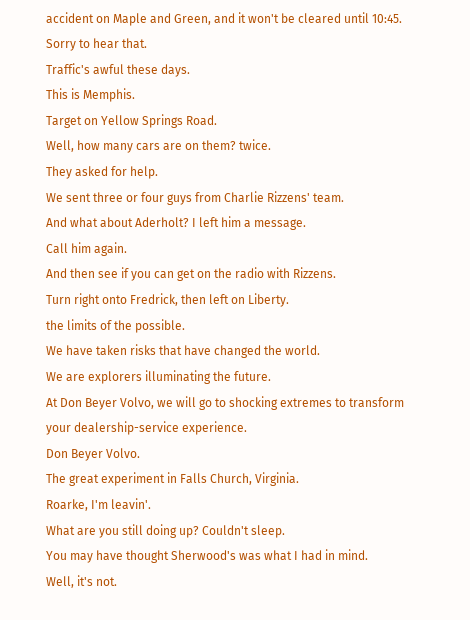accident on Maple and Green, and it won't be cleared until 10:45.
Sorry to hear that.
Traffic's awful these days.
This is Memphis.
Target on Yellow Springs Road.
Well, how many cars are on them? twice.
They asked for help.
We sent three or four guys from Charlie Rizzens' team.
And what about Aderholt? I left him a message.
Call him again.
And then see if you can get on the radio with Rizzens.
Turn right onto Fredrick, then left on Liberty.
the limits of the possible.
We have taken risks that have changed the world.
We are explorers illuminating the future.
At Don Beyer Volvo, we will go to shocking extremes to transform your dealership-service experience.
Don Beyer Volvo.
The great experiment in Falls Church, Virginia.
Roarke, I'm leavin'.
What are you still doing up? Couldn't sleep.
You may have thought Sherwood's was what I had in mind.
Well, it's not.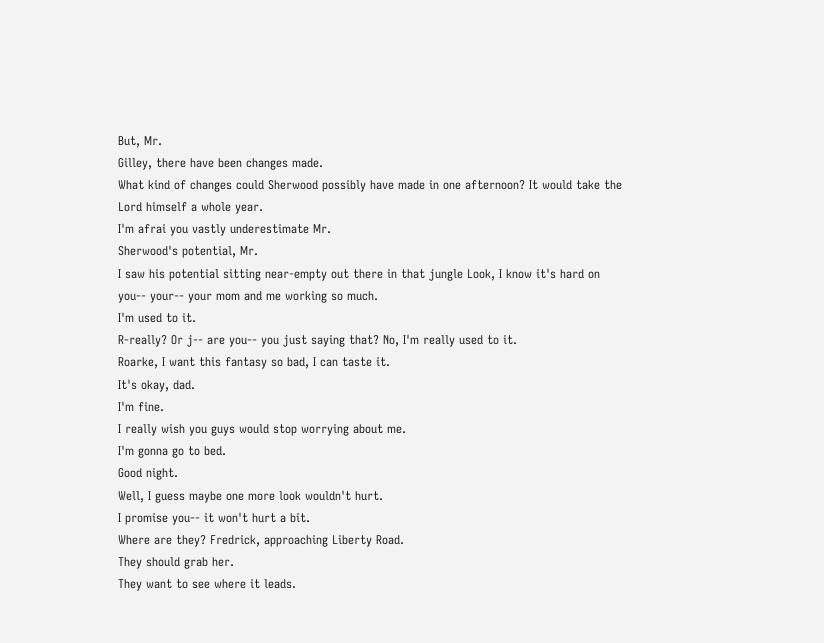But, Mr.
Gilley, there have been changes made.
What kind of changes could Sherwood possibly have made in one afternoon? It would take the Lord himself a whole year.
I'm afrai you vastly underestimate Mr.
Sherwood's potential, Mr.
I saw his potential sitting near-empty out there in that jungle Look, I know it's hard on you-- your-- your mom and me working so much.
I'm used to it.
R-really? Or j-- are you-- you just saying that? No, I'm really used to it.
Roarke, I want this fantasy so bad, I can taste it.
It's okay, dad.
I'm fine.
I really wish you guys would stop worrying about me.
I'm gonna go to bed.
Good night.
Well, I guess maybe one more look wouldn't hurt.
I promise you-- it won't hurt a bit.
Where are they? Fredrick, approaching Liberty Road.
They should grab her.
They want to see where it leads.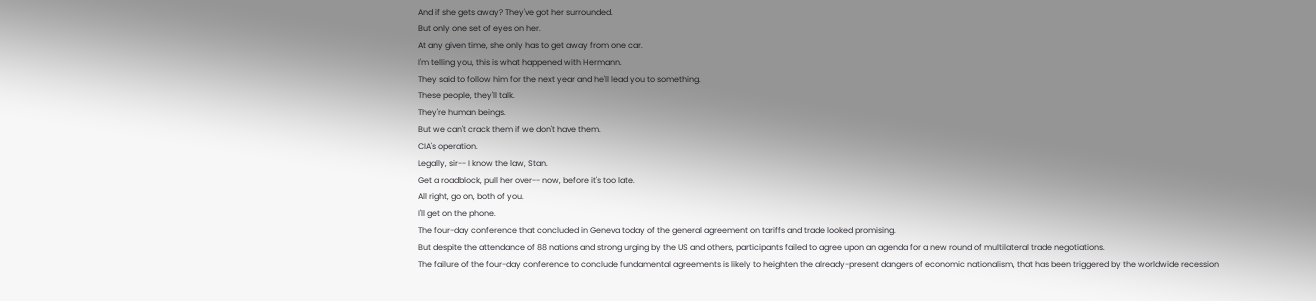And if she gets away? They've got her surrounded.
But only one set of eyes on her.
At any given time, she only has to get away from one car.
I'm telling you, this is what happened with Hermann.
They said to follow him for the next year and he'll lead you to something.
These people, they'll talk.
They're human beings.
But we can't crack them if we don't have them.
CIA's operation.
Legally, sir-- I know the law, Stan.
Get a roadblock, pull her over-- now, before it's too late.
All right, go on, both of you.
I'll get on the phone.
The four-day conference that concluded in Geneva today of the general agreement on tariffs and trade looked promising.
But despite the attendance of 88 nations and strong urging by the US and others, participants failed to agree upon an agenda for a new round of multilateral trade negotiations.
The failure of the four-day conference to conclude fundamental agreements is likely to heighten the already-present dangers of economic nationalism, that has been triggered by the worldwide recession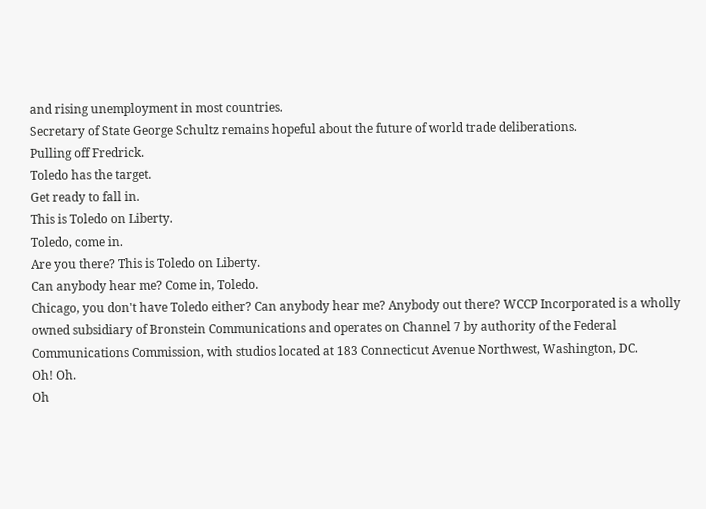and rising unemployment in most countries.
Secretary of State George Schultz remains hopeful about the future of world trade deliberations.
Pulling off Fredrick.
Toledo has the target.
Get ready to fall in.
This is Toledo on Liberty.
Toledo, come in.
Are you there? This is Toledo on Liberty.
Can anybody hear me? Come in, Toledo.
Chicago, you don't have Toledo either? Can anybody hear me? Anybody out there? WCCP Incorporated is a wholly owned subsidiary of Bronstein Communications and operates on Channel 7 by authority of the Federal Communications Commission, with studios located at 183 Connecticut Avenue Northwest, Washington, DC.
Oh! Oh.
Oh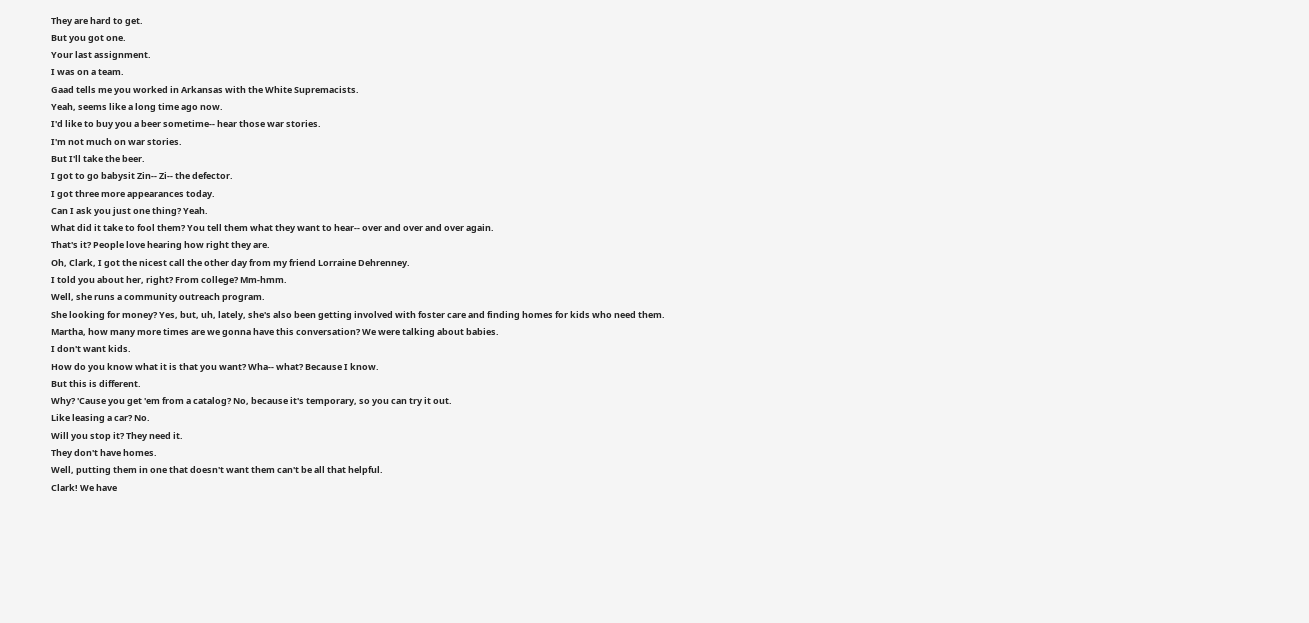They are hard to get.
But you got one.
Your last assignment.
I was on a team.
Gaad tells me you worked in Arkansas with the White Supremacists.
Yeah, seems like a long time ago now.
I'd like to buy you a beer sometime-- hear those war stories.
I'm not much on war stories.
But I'll take the beer.
I got to go babysit Zin-- Zi-- the defector.
I got three more appearances today.
Can I ask you just one thing? Yeah.
What did it take to fool them? You tell them what they want to hear-- over and over and over again.
That's it? People love hearing how right they are.
Oh, Clark, I got the nicest call the other day from my friend Lorraine Dehrenney.
I told you about her, right? From college? Mm-hmm.
Well, she runs a community outreach program.
She looking for money? Yes, but, uh, lately, she's also been getting involved with foster care and finding homes for kids who need them.
Martha, how many more times are we gonna have this conversation? We were talking about babies.
I don't want kids.
How do you know what it is that you want? Wha-- what? Because I know.
But this is different.
Why? 'Cause you get 'em from a catalog? No, because it's temporary, so you can try it out.
Like leasing a car? No.
Will you stop it? They need it.
They don't have homes.
Well, putting them in one that doesn't want them can't be all that helpful.
Clark! We have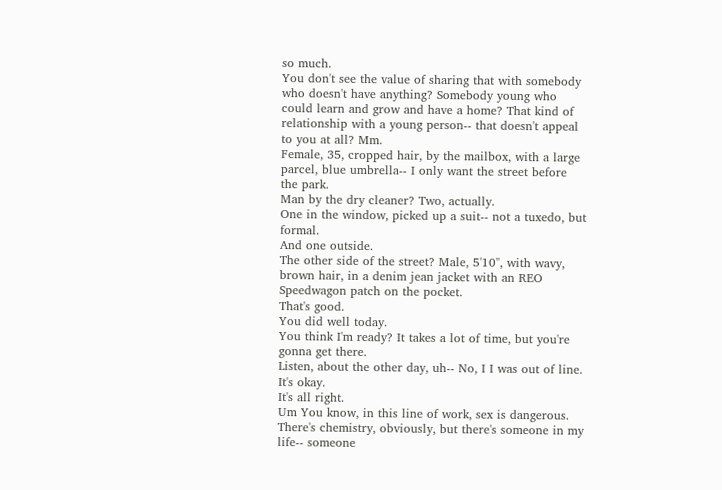so much.
You don't see the value of sharing that with somebody who doesn't have anything? Somebody young who could learn and grow and have a home? That kind of relationship with a young person-- that doesn't appeal to you at all? Mm.
Female, 35, cropped hair, by the mailbox, with a large parcel, blue umbrella-- I only want the street before the park.
Man by the dry cleaner? Two, actually.
One in the window, picked up a suit-- not a tuxedo, but formal.
And one outside.
The other side of the street? Male, 5'10", with wavy, brown hair, in a denim jean jacket with an REO Speedwagon patch on the pocket.
That's good.
You did well today.
You think I'm ready? It takes a lot of time, but you're gonna get there.
Listen, about the other day, uh-- No, I I was out of line.
It's okay.
It's all right.
Um You know, in this line of work, sex is dangerous.
There's chemistry, obviously, but there's someone in my life-- someone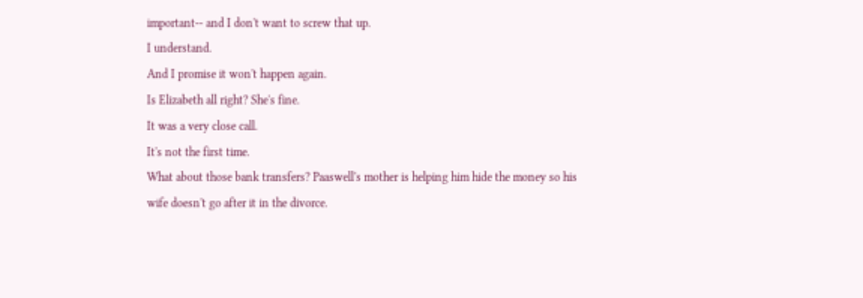important-- and I don't want to screw that up.
I understand.
And I promise it won't happen again.
Is Elizabeth all right? She's fine.
It was a very close call.
It's not the first time.
What about those bank transfers? Paaswell's mother is helping him hide the money so his wife doesn't go after it in the divorce.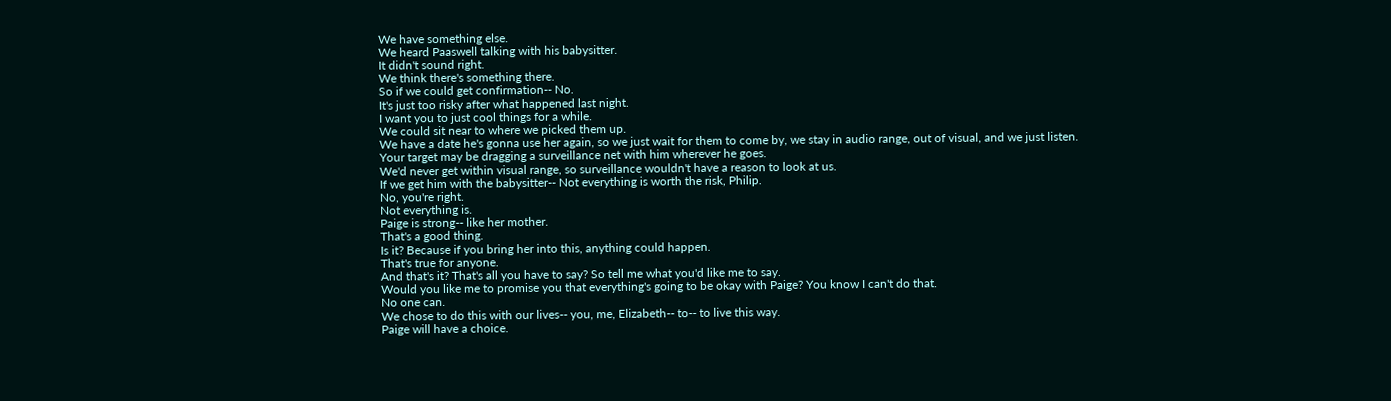We have something else.
We heard Paaswell talking with his babysitter.
It didn't sound right.
We think there's something there.
So if we could get confirmation-- No.
It's just too risky after what happened last night.
I want you to just cool things for a while.
We could sit near to where we picked them up.
We have a date he's gonna use her again, so we just wait for them to come by, we stay in audio range, out of visual, and we just listen.
Your target may be dragging a surveillance net with him wherever he goes.
We'd never get within visual range, so surveillance wouldn't have a reason to look at us.
If we get him with the babysitter-- Not everything is worth the risk, Philip.
No, you're right.
Not everything is.
Paige is strong-- like her mother.
That's a good thing.
Is it? Because if you bring her into this, anything could happen.
That's true for anyone.
And that's it? That's all you have to say? So tell me what you'd like me to say.
Would you like me to promise you that everything's going to be okay with Paige? You know I can't do that.
No one can.
We chose to do this with our lives-- you, me, Elizabeth-- to-- to live this way.
Paige will have a choice.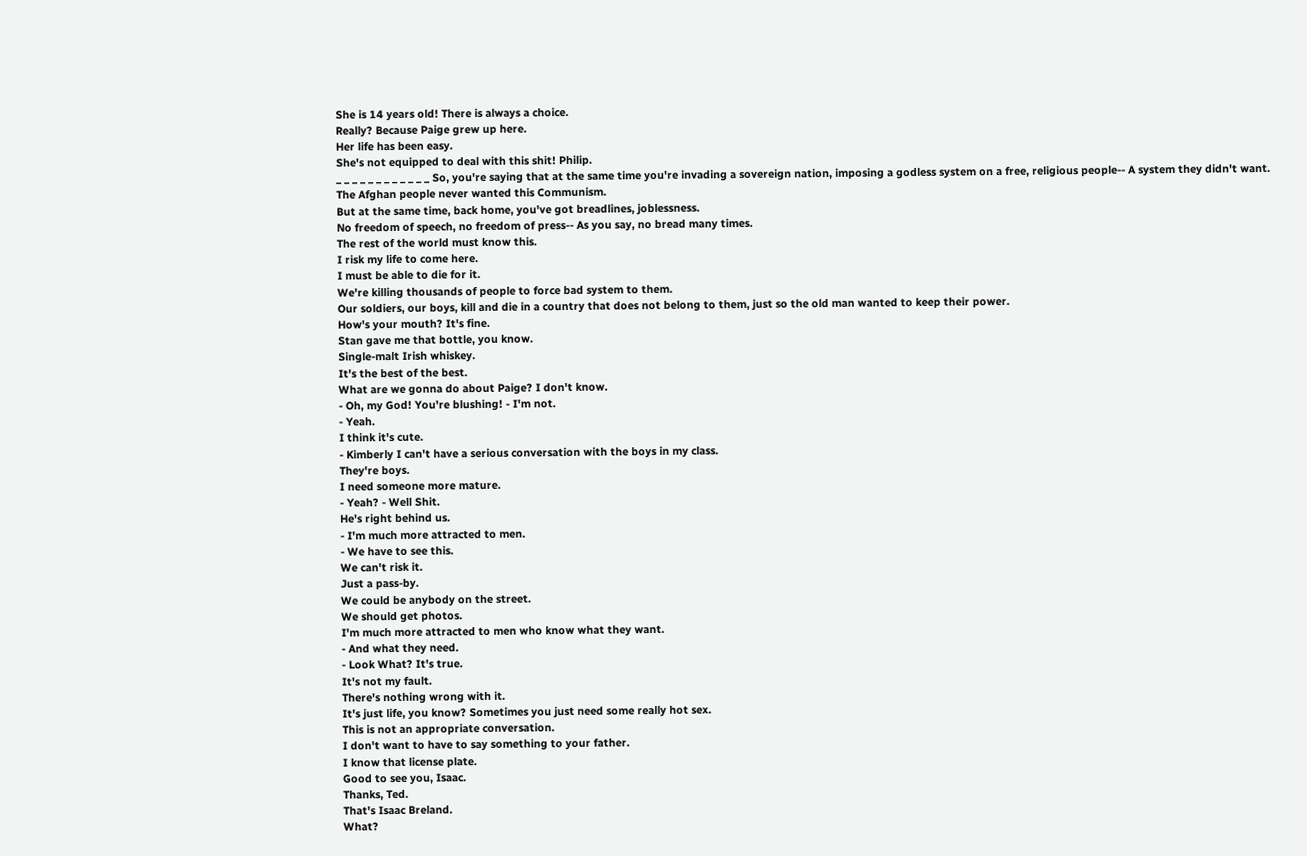She is 14 years old! There is always a choice.
Really? Because Paige grew up here.
Her life has been easy.
She's not equipped to deal with this shit! Philip.
_ _ _ _ _ _ _ _ _ _ _ _ So, you're saying that at the same time you're invading a sovereign nation, imposing a godless system on a free, religious people-- A system they didn't want.
The Afghan people never wanted this Communism.
But at the same time, back home, you've got breadlines, joblessness.
No freedom of speech, no freedom of press-- As you say, no bread many times.
The rest of the world must know this.
I risk my life to come here.
I must be able to die for it.
We're killing thousands of people to force bad system to them.
Our soldiers, our boys, kill and die in a country that does not belong to them, just so the old man wanted to keep their power.
How's your mouth? It's fine.
Stan gave me that bottle, you know.
Single-malt Irish whiskey.
It's the best of the best.
What are we gonna do about Paige? I don't know.
- Oh, my God! You're blushing! - I'm not.
- Yeah.
I think it's cute.
- Kimberly I can't have a serious conversation with the boys in my class.
They're boys.
I need someone more mature.
- Yeah? - Well Shit.
He's right behind us.
- I'm much more attracted to men.
- We have to see this.
We can't risk it.
Just a pass-by.
We could be anybody on the street.
We should get photos.
I'm much more attracted to men who know what they want.
- And what they need.
- Look What? It's true.
It's not my fault.
There's nothing wrong with it.
It's just life, you know? Sometimes you just need some really hot sex.
This is not an appropriate conversation.
I don't want to have to say something to your father.
I know that license plate.
Good to see you, Isaac.
Thanks, Ted.
That's Isaac Breland.
What?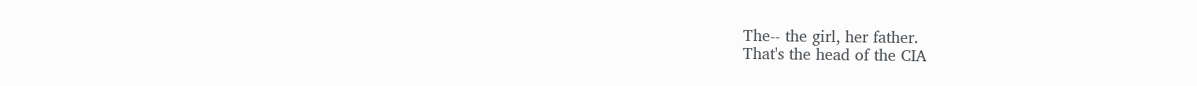The-- the girl, her father.
That's the head of the CIA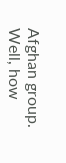Afghan group.
Well, how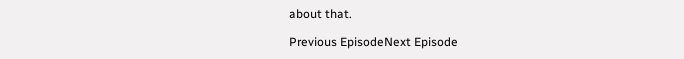about that.

Previous EpisodeNext Episode